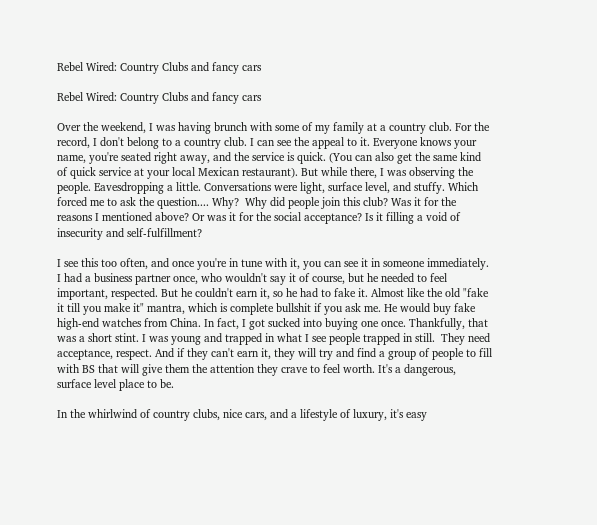Rebel Wired: Country Clubs and fancy cars

Rebel Wired: Country Clubs and fancy cars

Over the weekend, I was having brunch with some of my family at a country club. For the record, I don't belong to a country club. I can see the appeal to it. Everyone knows your name, you're seated right away, and the service is quick. (You can also get the same kind of quick service at your local Mexican restaurant). But while there, I was observing the people. Eavesdropping a little. Conversations were light, surface level, and stuffy. Which forced me to ask the question.... Why?  Why did people join this club? Was it for the reasons I mentioned above? Or was it for the social acceptance? Is it filling a void of insecurity and self-fulfillment?

I see this too often, and once you're in tune with it, you can see it in someone immediately. I had a business partner once, who wouldn't say it of course, but he needed to feel important, respected. But he couldn't earn it, so he had to fake it. Almost like the old "fake it till you make it" mantra, which is complete bullshit if you ask me. He would buy fake high-end watches from China. In fact, I got sucked into buying one once. Thankfully, that was a short stint. I was young and trapped in what I see people trapped in still.  They need acceptance, respect. And if they can't earn it, they will try and find a group of people to fill with BS that will give them the attention they crave to feel worth. It's a dangerous, surface level place to be.

In the whirlwind of country clubs, nice cars, and a lifestyle of luxury, it's easy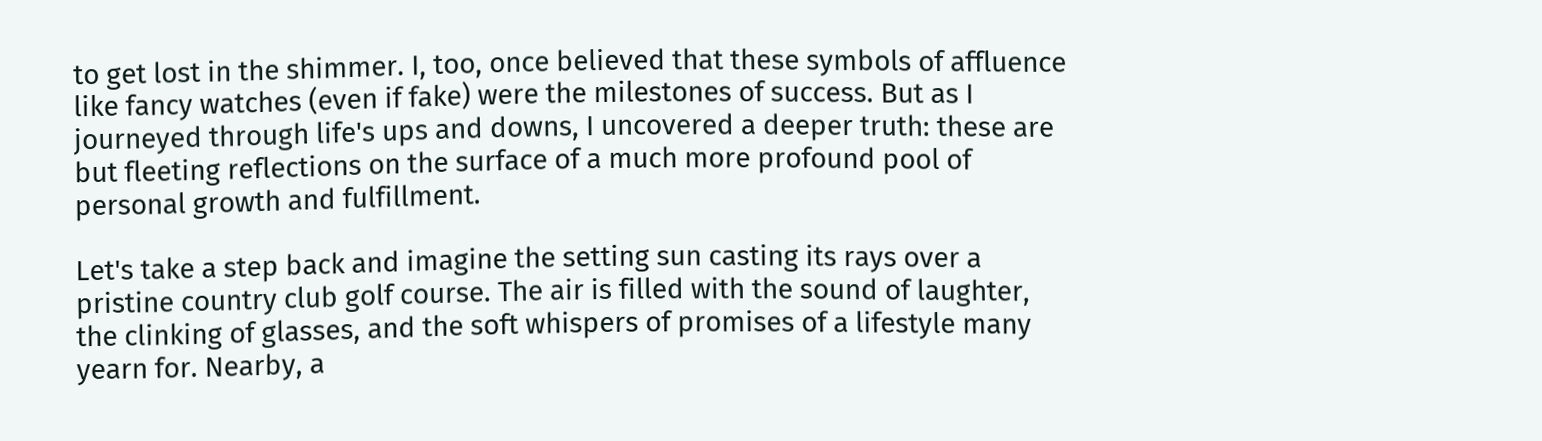to get lost in the shimmer. I, too, once believed that these symbols of affluence like fancy watches (even if fake) were the milestones of success. But as I journeyed through life's ups and downs, I uncovered a deeper truth: these are but fleeting reflections on the surface of a much more profound pool of personal growth and fulfillment.

Let's take a step back and imagine the setting sun casting its rays over a pristine country club golf course. The air is filled with the sound of laughter, the clinking of glasses, and the soft whispers of promises of a lifestyle many yearn for. Nearby, a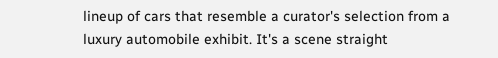lineup of cars that resemble a curator's selection from a luxury automobile exhibit. It's a scene straight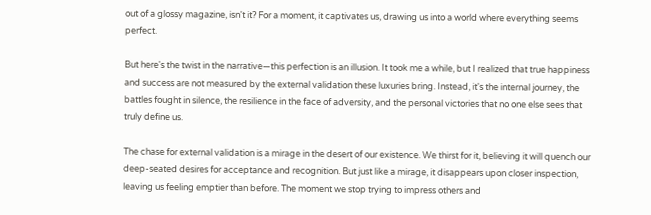out of a glossy magazine, isn't it? For a moment, it captivates us, drawing us into a world where everything seems perfect.

But here's the twist in the narrative—this perfection is an illusion. It took me a while, but I realized that true happiness and success are not measured by the external validation these luxuries bring. Instead, it's the internal journey, the battles fought in silence, the resilience in the face of adversity, and the personal victories that no one else sees that truly define us.

The chase for external validation is a mirage in the desert of our existence. We thirst for it, believing it will quench our deep-seated desires for acceptance and recognition. But just like a mirage, it disappears upon closer inspection, leaving us feeling emptier than before. The moment we stop trying to impress others and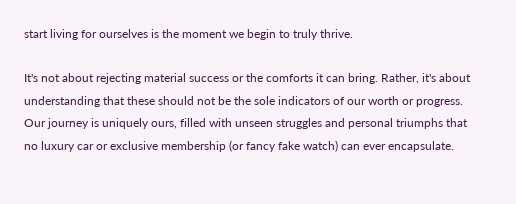start living for ourselves is the moment we begin to truly thrive.

It's not about rejecting material success or the comforts it can bring. Rather, it's about understanding that these should not be the sole indicators of our worth or progress. Our journey is uniquely ours, filled with unseen struggles and personal triumphs that no luxury car or exclusive membership (or fancy fake watch) can ever encapsulate.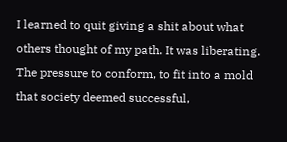I learned to quit giving a shit about what others thought of my path. It was liberating. The pressure to conform, to fit into a mold that society deemed successful,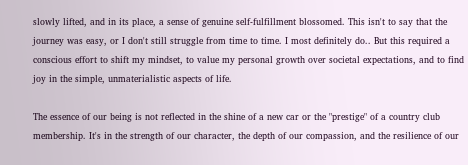slowly lifted, and in its place, a sense of genuine self-fulfillment blossomed. This isn't to say that the journey was easy, or I don't still struggle from time to time. I most definitely do.. But this required a conscious effort to shift my mindset, to value my personal growth over societal expectations, and to find joy in the simple, unmaterialistic aspects of life.

The essence of our being is not reflected in the shine of a new car or the "prestige" of a country club membership. It's in the strength of our character, the depth of our compassion, and the resilience of our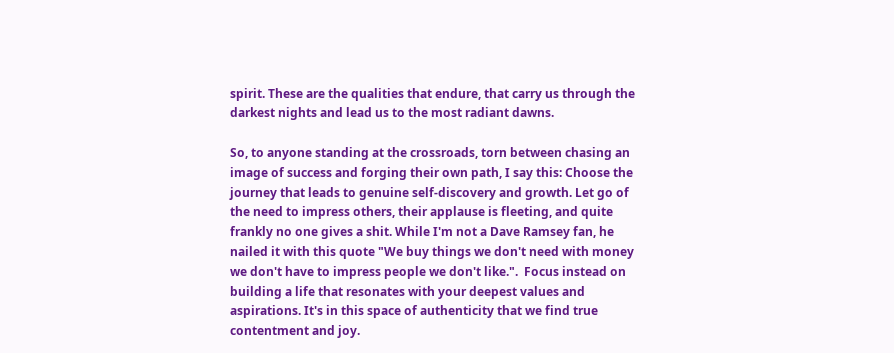spirit. These are the qualities that endure, that carry us through the darkest nights and lead us to the most radiant dawns.

So, to anyone standing at the crossroads, torn between chasing an image of success and forging their own path, I say this: Choose the journey that leads to genuine self-discovery and growth. Let go of the need to impress others, their applause is fleeting, and quite frankly no one gives a shit. While I'm not a Dave Ramsey fan, he nailed it with this quote "We buy things we don't need with money we don't have to impress people we don't like.".  Focus instead on building a life that resonates with your deepest values and aspirations. It's in this space of authenticity that we find true contentment and joy.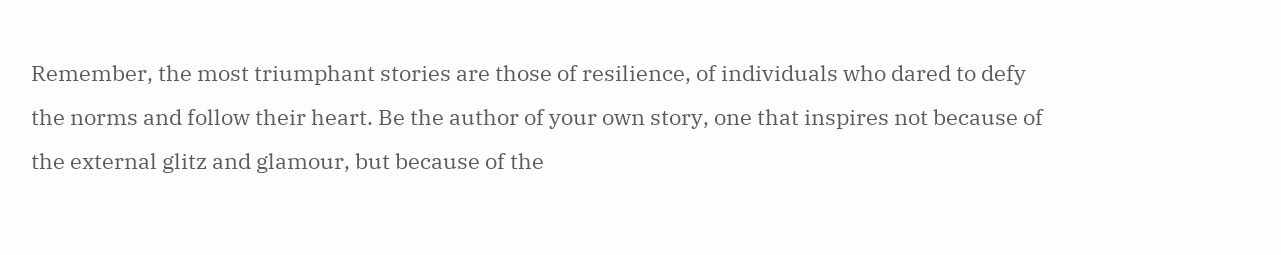Remember, the most triumphant stories are those of resilience, of individuals who dared to defy the norms and follow their heart. Be the author of your own story, one that inspires not because of the external glitz and glamour, but because of the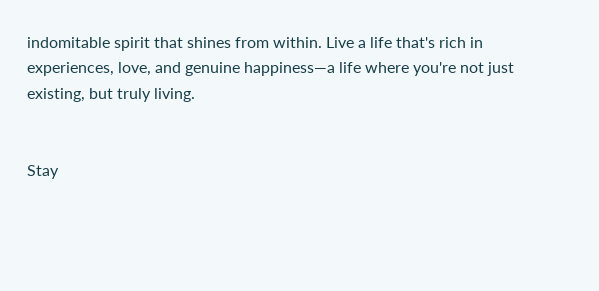indomitable spirit that shines from within. Live a life that's rich in experiences, love, and genuine happiness—a life where you're not just existing, but truly living.


Stay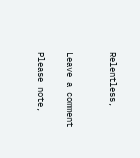Relentless,


Leave a comment

Please note,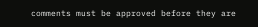comments must be approved before they are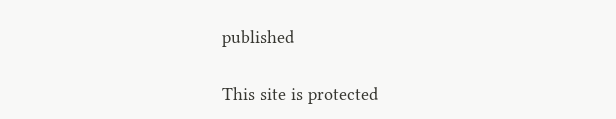published

This site is protected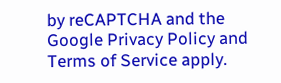by reCAPTCHA and the Google Privacy Policy and Terms of Service apply.